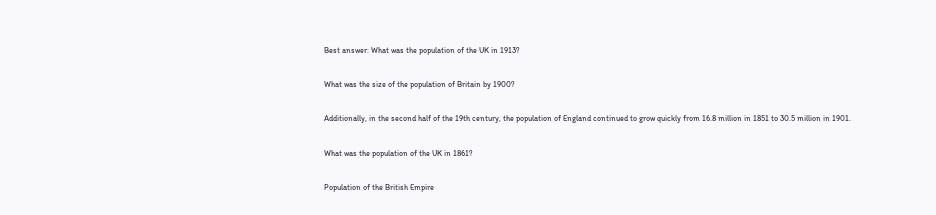Best answer: What was the population of the UK in 1913?

What was the size of the population of Britain by 1900?

Additionally, in the second half of the 19th century, the population of England continued to grow quickly from 16.8 million in 1851 to 30.5 million in 1901.

What was the population of the UK in 1861?

Population of the British Empire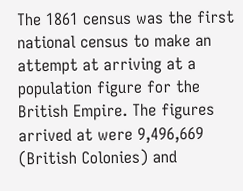The 1861 census was the first national census to make an attempt at arriving at a population figure for the British Empire. The figures arrived at were 9,496,669 (British Colonies) and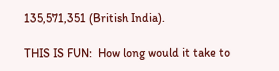135,571,351 (British India).

THIS IS FUN:  How long would it take to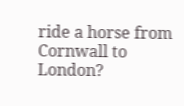ride a horse from Cornwall to London?